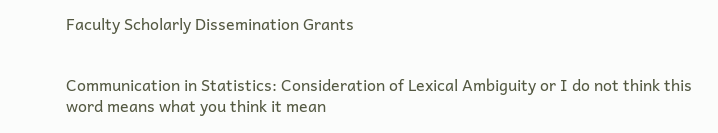Faculty Scholarly Dissemination Grants


Communication in Statistics: Consideration of Lexical Ambiguity or I do not think this word means what you think it mean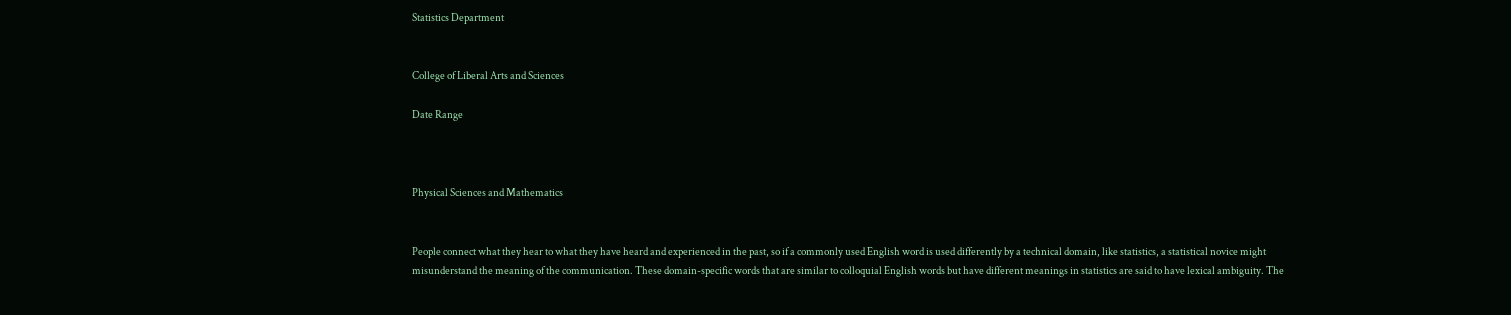Statistics Department


College of Liberal Arts and Sciences

Date Range



Physical Sciences and Mathematics


People connect what they hear to what they have heard and experienced in the past, so if a commonly used English word is used differently by a technical domain, like statistics, a statistical novice might misunderstand the meaning of the communication. These domain-specific words that are similar to colloquial English words but have different meanings in statistics are said to have lexical ambiguity. The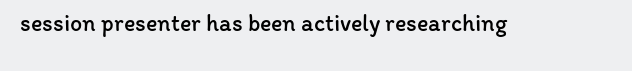session presenter has been actively researching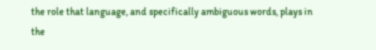the role that language, and specifically ambiguous words, plays in the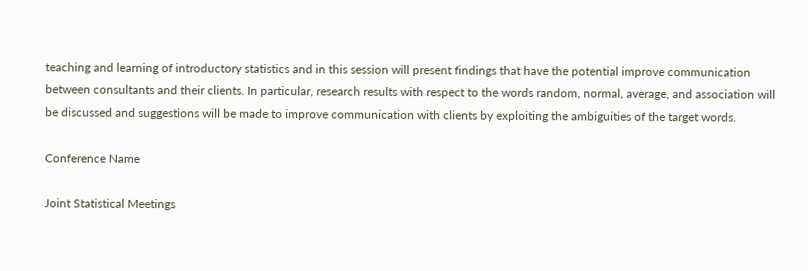teaching and learning of introductory statistics and in this session will present findings that have the potential improve communication between consultants and their clients. In particular, research results with respect to the words random, normal, average, and association will be discussed and suggestions will be made to improve communication with clients by exploiting the ambiguities of the target words.

Conference Name

Joint Statistical Meetings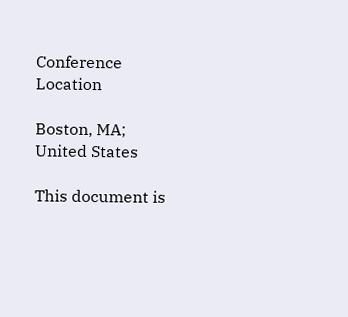Conference Location

Boston, MA; United States

This document is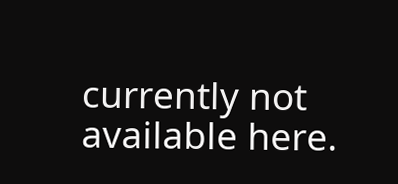currently not available here.